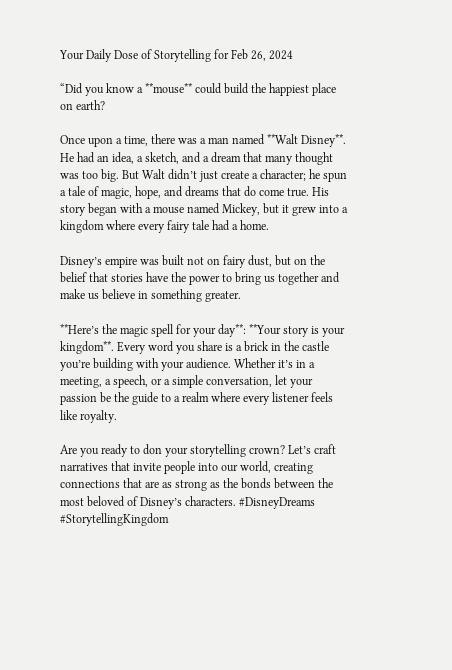Your Daily Dose of Storytelling for Feb 26, 2024

“Did you know a **mouse** could build the happiest place on earth?

Once upon a time, there was a man named **Walt Disney**. He had an idea, a sketch, and a dream that many thought was too big. But Walt didn’t just create a character; he spun a tale of magic, hope, and dreams that do come true. His story began with a mouse named Mickey, but it grew into a kingdom where every fairy tale had a home.

Disney’s empire was built not on fairy dust, but on the belief that stories have the power to bring us together and make us believe in something greater.

**Here’s the magic spell for your day**: **Your story is your kingdom**. Every word you share is a brick in the castle you’re building with your audience. Whether it’s in a meeting, a speech, or a simple conversation, let your passion be the guide to a realm where every listener feels like royalty.

Are you ready to don your storytelling crown? Let’s craft narratives that invite people into our world, creating connections that are as strong as the bonds between the most beloved of Disney’s characters. #DisneyDreams #StorytellingKingdom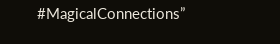#MagicalConnections”